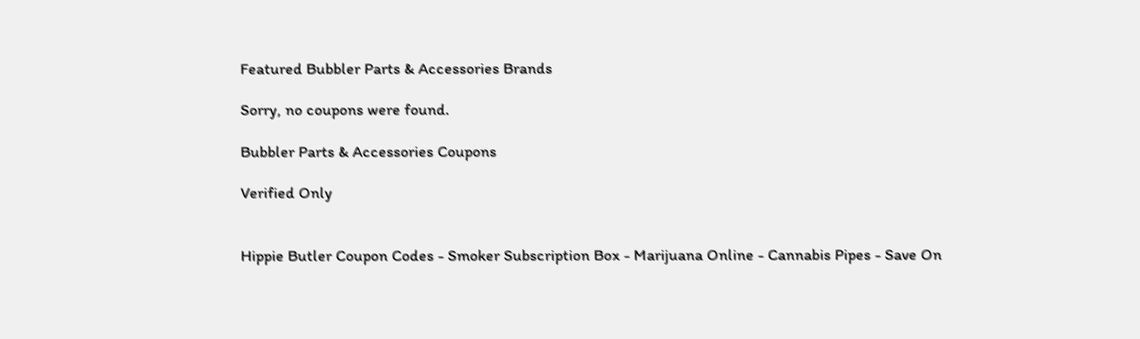Featured Bubbler Parts & Accessories Brands

Sorry, no coupons were found.

Bubbler Parts & Accessories Coupons

Verified Only


Hippie Butler Coupon Codes - Smoker Subscription Box - Marijuana Online - Cannabis Pipes - Save On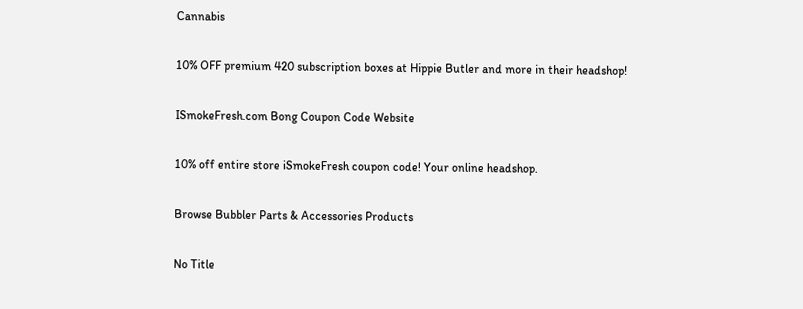Cannabis

10% OFF premium 420 subscription boxes at Hippie Butler and more in their headshop!

ISmokeFresh.com Bong Coupon Code Website

10% off entire store iSmokeFresh coupon code! Your online headshop.

Browse Bubbler Parts & Accessories Products

No Title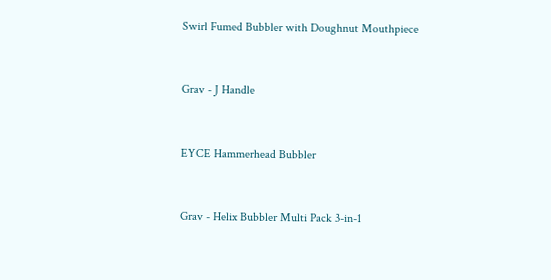Swirl Fumed Bubbler with Doughnut Mouthpiece


Grav - J Handle


EYCE Hammerhead Bubbler


Grav - Helix Bubbler Multi Pack 3-in-1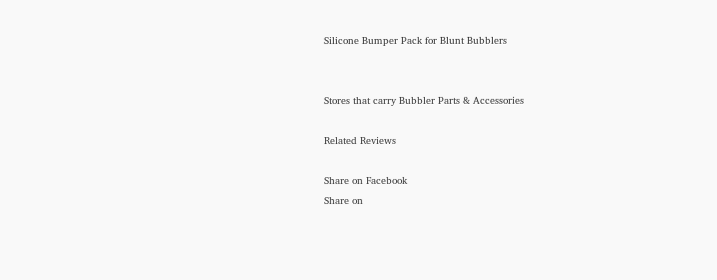Silicone Bumper Pack for Blunt Bubblers


Stores that carry Bubbler Parts & Accessories

Related Reviews

Share on Facebook
Share on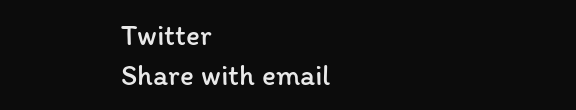Twitter
Share with email